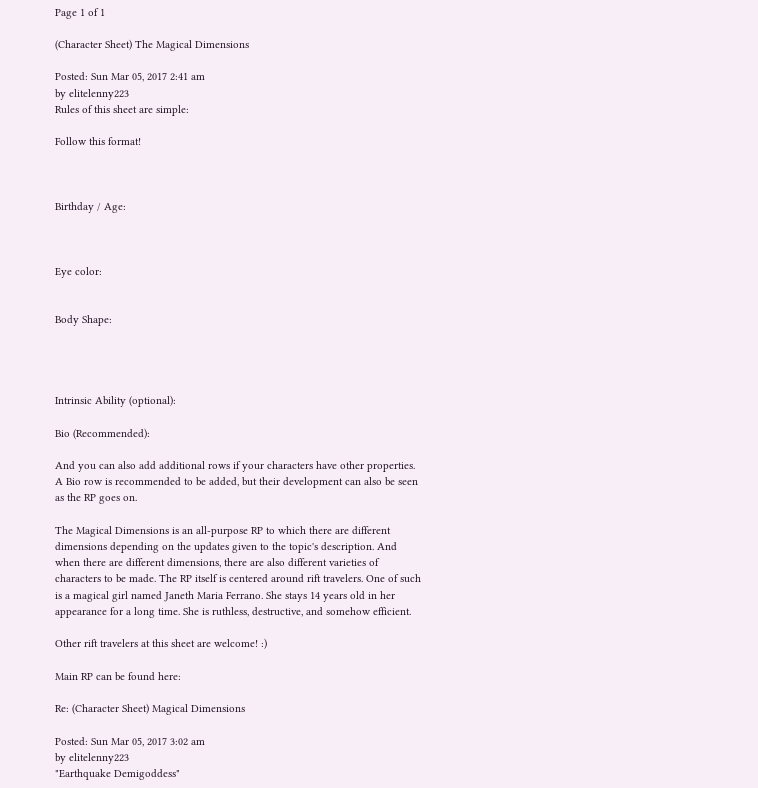Page 1 of 1

(Character Sheet) The Magical Dimensions

Posted: Sun Mar 05, 2017 2:41 am
by elitelenny223
Rules of this sheet are simple:

Follow this format!



Birthday / Age:



Eye color:


Body Shape:




Intrinsic Ability (optional):

Bio (Recommended):

And you can also add additional rows if your characters have other properties. A Bio row is recommended to be added, but their development can also be seen as the RP goes on.

The Magical Dimensions is an all-purpose RP to which there are different dimensions depending on the updates given to the topic's description. And when there are different dimensions, there are also different varieties of characters to be made. The RP itself is centered around rift travelers. One of such is a magical girl named Janeth Maria Ferrano. She stays 14 years old in her appearance for a long time. She is ruthless, destructive, and somehow efficient.

Other rift travelers at this sheet are welcome! :)

Main RP can be found here:

Re: (Character Sheet) Magical Dimensions

Posted: Sun Mar 05, 2017 3:02 am
by elitelenny223
"Earthquake Demigoddess"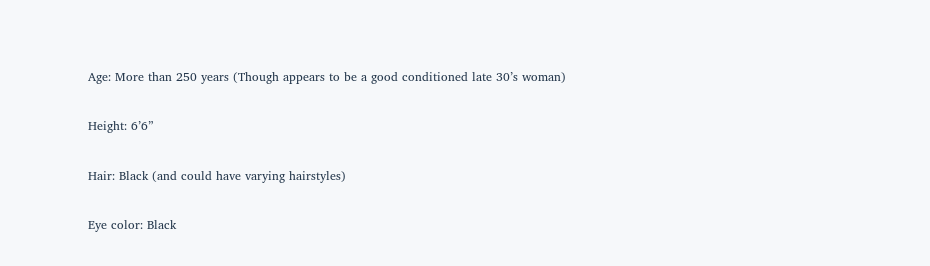Age: More than 250 years (Though appears to be a good conditioned late 30’s woman)

Height: 6’6”

Hair: Black (and could have varying hairstyles)

Eye color: Black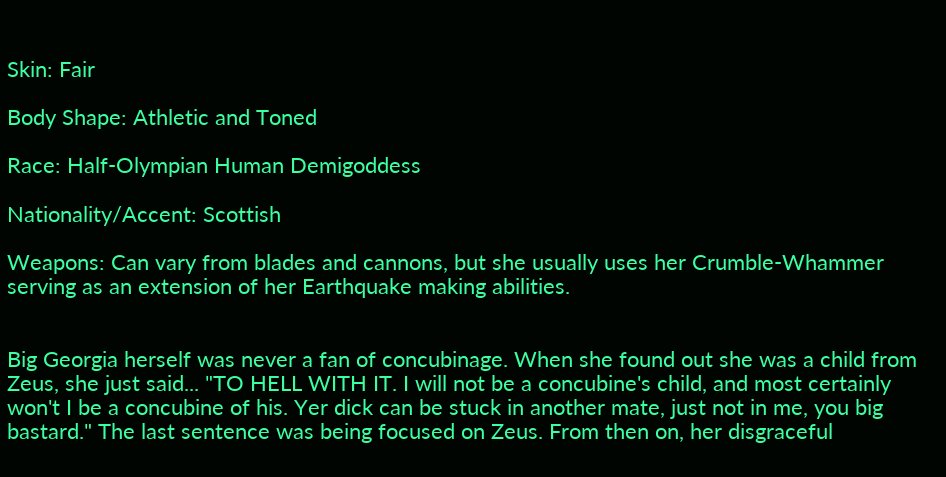Skin: Fair

Body Shape: Athletic and Toned

Race: Half-Olympian Human Demigoddess

Nationality/Accent: Scottish

Weapons: Can vary from blades and cannons, but she usually uses her Crumble-Whammer serving as an extension of her Earthquake making abilities.


Big Georgia herself was never a fan of concubinage. When she found out she was a child from Zeus, she just said... "TO HELL WITH IT. I will not be a concubine's child, and most certainly won't I be a concubine of his. Yer dick can be stuck in another mate, just not in me, you big bastard." The last sentence was being focused on Zeus. From then on, her disgraceful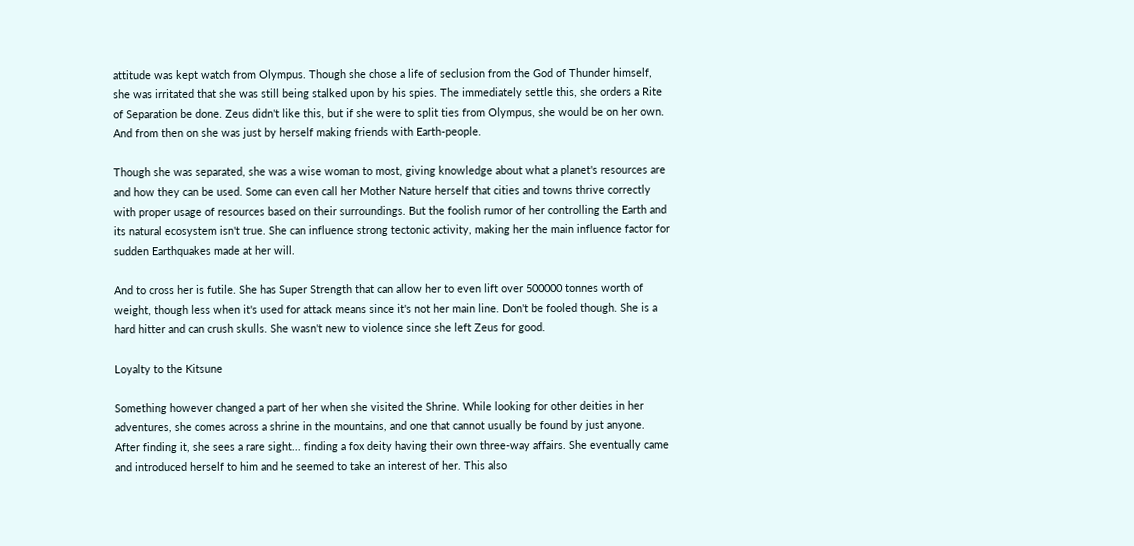attitude was kept watch from Olympus. Though she chose a life of seclusion from the God of Thunder himself, she was irritated that she was still being stalked upon by his spies. The immediately settle this, she orders a Rite of Separation be done. Zeus didn't like this, but if she were to split ties from Olympus, she would be on her own. And from then on she was just by herself making friends with Earth-people.

Though she was separated, she was a wise woman to most, giving knowledge about what a planet's resources are and how they can be used. Some can even call her Mother Nature herself that cities and towns thrive correctly with proper usage of resources based on their surroundings. But the foolish rumor of her controlling the Earth and its natural ecosystem isn't true. She can influence strong tectonic activity, making her the main influence factor for sudden Earthquakes made at her will.

And to cross her is futile. She has Super Strength that can allow her to even lift over 500000 tonnes worth of weight, though less when it's used for attack means since it's not her main line. Don't be fooled though. She is a hard hitter and can crush skulls. She wasn't new to violence since she left Zeus for good.

Loyalty to the Kitsune

Something however changed a part of her when she visited the Shrine. While looking for other deities in her adventures, she comes across a shrine in the mountains, and one that cannot usually be found by just anyone. After finding it, she sees a rare sight... finding a fox deity having their own three-way affairs. She eventually came and introduced herself to him and he seemed to take an interest of her. This also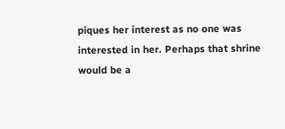piques her interest as no one was interested in her. Perhaps that shrine would be a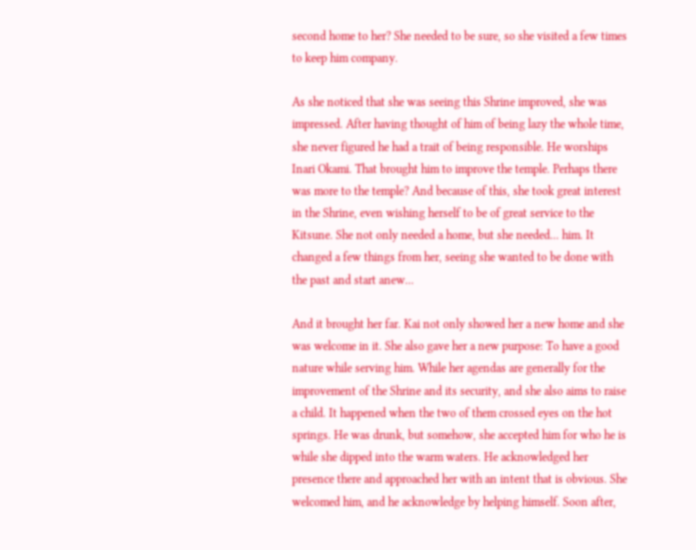second home to her? She needed to be sure, so she visited a few times to keep him company.

As she noticed that she was seeing this Shrine improved, she was impressed. After having thought of him of being lazy the whole time, she never figured he had a trait of being responsible. He worships Inari Okami. That brought him to improve the temple. Perhaps there was more to the temple? And because of this, she took great interest in the Shrine, even wishing herself to be of great service to the Kitsune. She not only needed a home, but she needed... him. It changed a few things from her, seeing she wanted to be done with the past and start anew...

And it brought her far. Kai not only showed her a new home and she was welcome in it. She also gave her a new purpose: To have a good nature while serving him. While her agendas are generally for the improvement of the Shrine and its security, and she also aims to raise a child. It happened when the two of them crossed eyes on the hot springs. He was drunk, but somehow, she accepted him for who he is while she dipped into the warm waters. He acknowledged her presence there and approached her with an intent that is obvious. She welcomed him, and he acknowledge by helping himself. Soon after,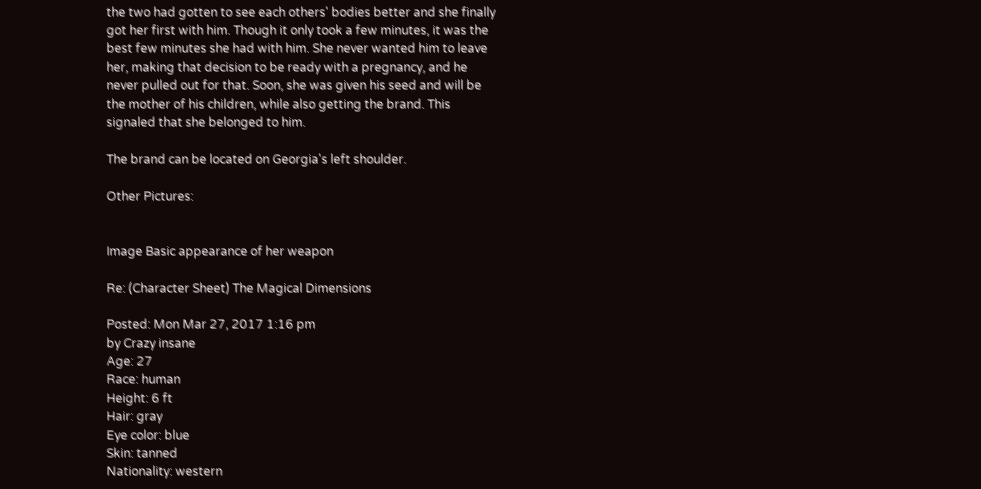the two had gotten to see each others' bodies better and she finally got her first with him. Though it only took a few minutes, it was the best few minutes she had with him. She never wanted him to leave her, making that decision to be ready with a pregnancy, and he never pulled out for that. Soon, she was given his seed and will be the mother of his children, while also getting the brand. This signaled that she belonged to him.

The brand can be located on Georgia's left shoulder.

Other Pictures:


Image Basic appearance of her weapon

Re: (Character Sheet) The Magical Dimensions

Posted: Mon Mar 27, 2017 1:16 pm
by Crazy insane
Age: 27
Race: human
Height: 6 ft
Hair: gray
Eye color: blue
Skin: tanned
Nationality: western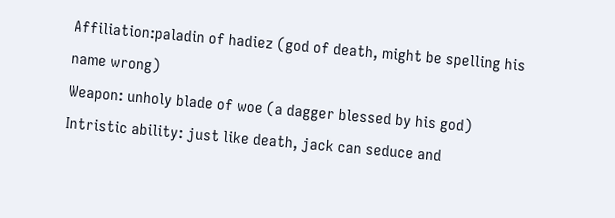Affiliation:paladin of hadiez (god of death, might be spelling his name wrong)
Weapon: unholy blade of woe (a dagger blessed by his god)
Intristic ability: just like death, jack can seduce and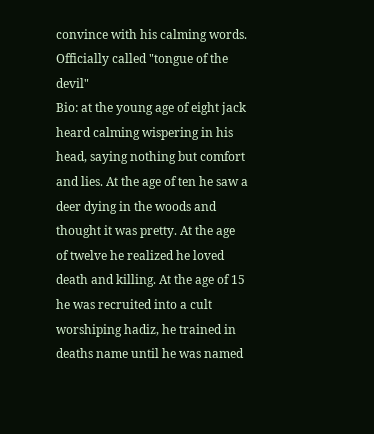convince with his calming words. Officially called "tongue of the devil"
Bio: at the young age of eight jack heard calming wispering in his head, saying nothing but comfort and lies. At the age of ten he saw a deer dying in the woods and thought it was pretty. At the age of twelve he realized he loved death and killing. At the age of 15 he was recruited into a cult worshiping hadiz, he trained in deaths name until he was named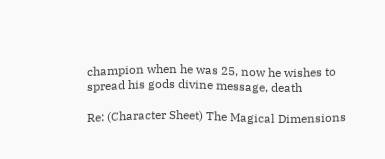champion when he was 25, now he wishes to spread his gods divine message, death

Re: (Character Sheet) The Magical Dimensions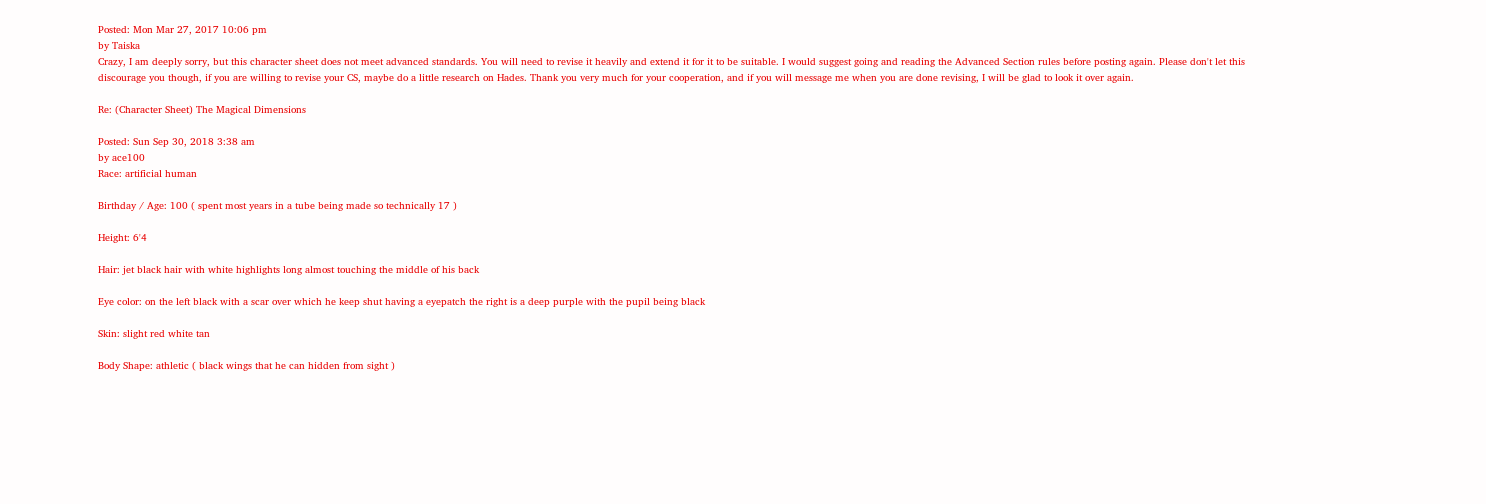Posted: Mon Mar 27, 2017 10:06 pm
by Taiska
Crazy, I am deeply sorry, but this character sheet does not meet advanced standards. You will need to revise it heavily and extend it for it to be suitable. I would suggest going and reading the Advanced Section rules before posting again. Please don't let this discourage you though, if you are willing to revise your CS, maybe do a little research on Hades. Thank you very much for your cooperation, and if you will message me when you are done revising, I will be glad to look it over again.

Re: (Character Sheet) The Magical Dimensions

Posted: Sun Sep 30, 2018 3:38 am
by ace100
Race: artificial human

Birthday / Age: 100 ( spent most years in a tube being made so technically 17 )

Height: 6'4

Hair: jet black hair with white highlights long almost touching the middle of his back

Eye color: on the left black with a scar over which he keep shut having a eyepatch the right is a deep purple with the pupil being black

Skin: slight red white tan

Body Shape: athletic ( black wings that he can hidden from sight )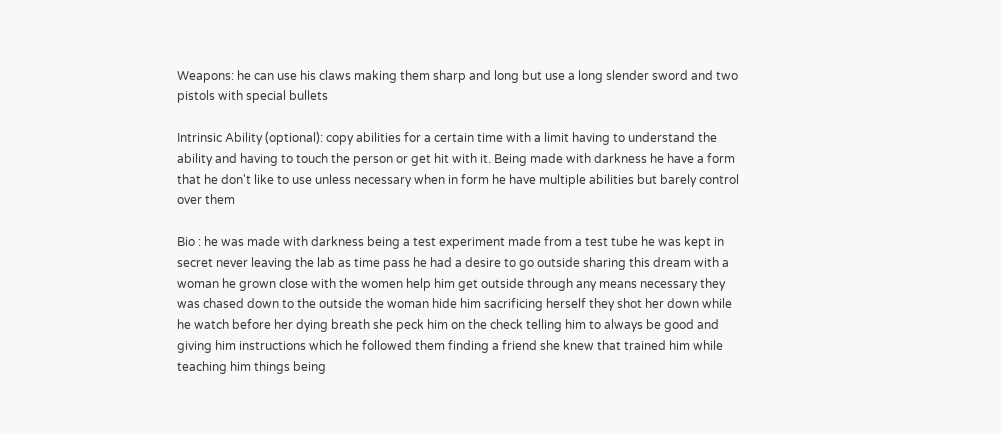Weapons: he can use his claws making them sharp and long but use a long slender sword and two pistols with special bullets

Intrinsic Ability (optional): copy abilities for a certain time with a limit having to understand the ability and having to touch the person or get hit with it. Being made with darkness he have a form that he don't like to use unless necessary when in form he have multiple abilities but barely control over them

Bio : he was made with darkness being a test experiment made from a test tube he was kept in secret never leaving the lab as time pass he had a desire to go outside sharing this dream with a woman he grown close with the women help him get outside through any means necessary they was chased down to the outside the woman hide him sacrificing herself they shot her down while he watch before her dying breath she peck him on the check telling him to always be good and giving him instructions which he followed them finding a friend she knew that trained him while teaching him things being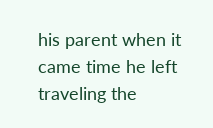his parent when it came time he left traveling the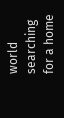world searching for a home